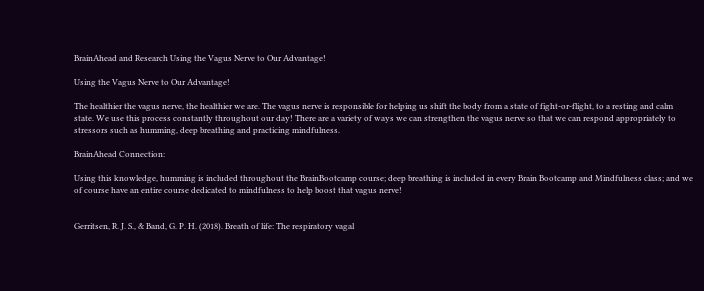BrainAhead and Research Using the Vagus Nerve to Our Advantage!

Using the Vagus Nerve to Our Advantage!

The healthier the vagus nerve, the healthier we are. The vagus nerve is responsible for helping us shift the body from a state of fight-or-flight, to a resting and calm state. We use this process constantly throughout our day! There are a variety of ways we can strengthen the vagus nerve so that we can respond appropriately to stressors such as humming, deep breathing and practicing mindfulness.

BrainAhead Connection:

Using this knowledge, humming is included throughout the BrainBootcamp course; deep breathing is included in every Brain Bootcamp and Mindfulness class; and we of course have an entire course dedicated to mindfulness to help boost that vagus nerve!


Gerritsen, R. J. S., & Band, G. P. H. (2018). Breath of life: The respiratory vagal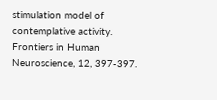stimulation model of contemplative activity. Frontiers in Human Neuroscience, 12, 397-397.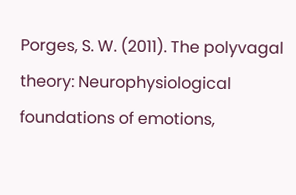Porges, S. W. (2011). The polyvagal theory: Neurophysiological foundations of emotions,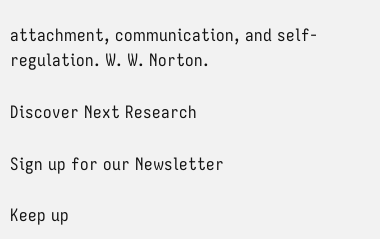attachment, communication, and self-regulation. W. W. Norton.

Discover Next Research

Sign up for our Newsletter

Keep up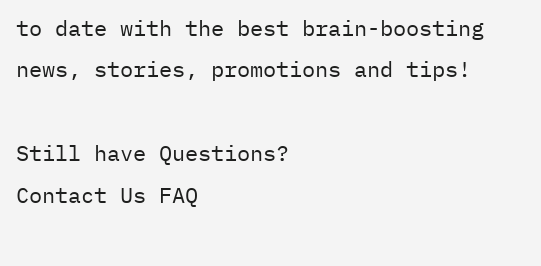to date with the best brain-boosting news, stories, promotions and tips!

Still have Questions?
Contact Us FAQ